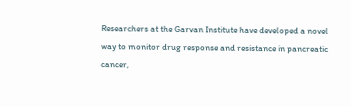Researchers at the Garvan Institute have developed a novel way to monitor drug response and resistance in pancreatic cancer,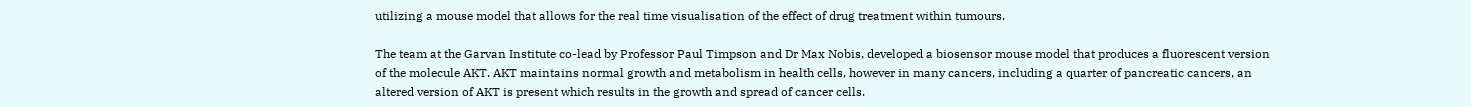utilizing a mouse model that allows for the real time visualisation of the effect of drug treatment within tumours.

The team at the Garvan Institute co-lead by Professor Paul Timpson and Dr Max Nobis, developed a biosensor mouse model that produces a fluorescent version of the molecule AKT. AKT maintains normal growth and metabolism in health cells, however in many cancers, including a quarter of pancreatic cancers, an altered version of AKT is present which results in the growth and spread of cancer cells.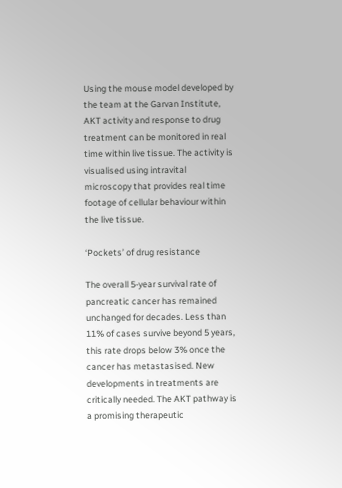Using the mouse model developed by the team at the Garvan Institute, AKT activity and response to drug treatment can be monitored in real time within live tissue. The activity is visualised using intravital microscopy that provides real time footage of cellular behaviour within the live tissue.

‘Pockets’ of drug resistance

The overall 5-year survival rate of pancreatic cancer has remained unchanged for decades. Less than 11% of cases survive beyond 5 years, this rate drops below 3% once the cancer has metastasised. New developments in treatments are critically needed. The AKT pathway is a promising therapeutic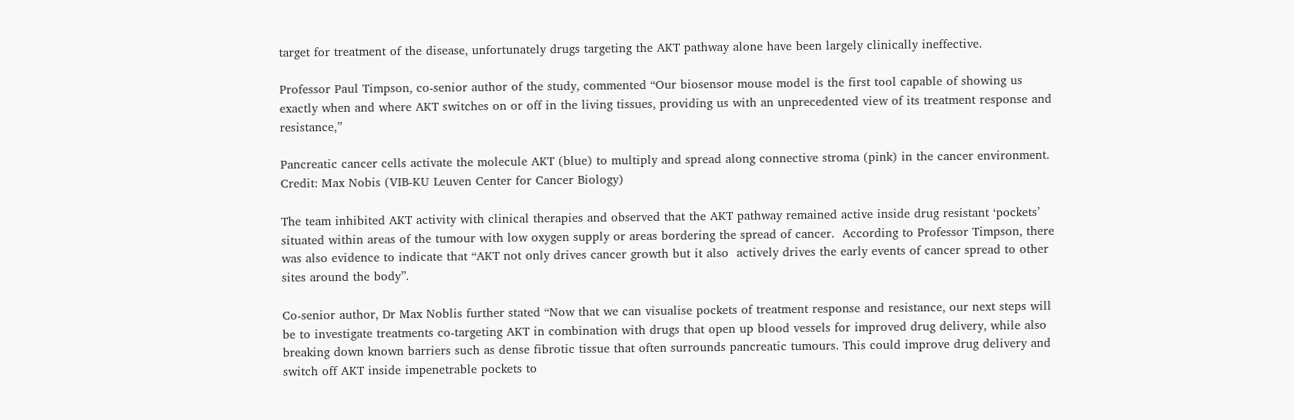target for treatment of the disease, unfortunately drugs targeting the AKT pathway alone have been largely clinically ineffective.

Professor Paul Timpson, co-senior author of the study, commented “Our biosensor mouse model is the first tool capable of showing us exactly when and where AKT switches on or off in the living tissues, providing us with an unprecedented view of its treatment response and resistance,”

Pancreatic cancer cells activate the molecule AKT (blue) to multiply and spread along connective stroma (pink) in the cancer environment. Credit: Max Nobis (VIB-KU Leuven Center for Cancer Biology)

The team inhibited AKT activity with clinical therapies and observed that the AKT pathway remained active inside drug resistant ‘pockets’ situated within areas of the tumour with low oxygen supply or areas bordering the spread of cancer.  According to Professor Timpson, there was also evidence to indicate that “AKT not only drives cancer growth but it also  actively drives the early events of cancer spread to other sites around the body”.

Co-senior author, Dr Max Noblis further stated “Now that we can visualise pockets of treatment response and resistance, our next steps will be to investigate treatments co-targeting AKT in combination with drugs that open up blood vessels for improved drug delivery, while also breaking down known barriers such as dense fibrotic tissue that often surrounds pancreatic tumours. This could improve drug delivery and switch off AKT inside impenetrable pockets to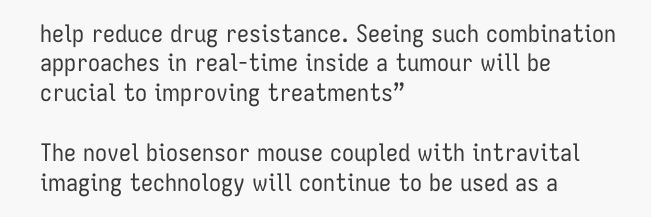help reduce drug resistance. Seeing such combination approaches in real-time inside a tumour will be crucial to improving treatments”

The novel biosensor mouse coupled with intravital imaging technology will continue to be used as a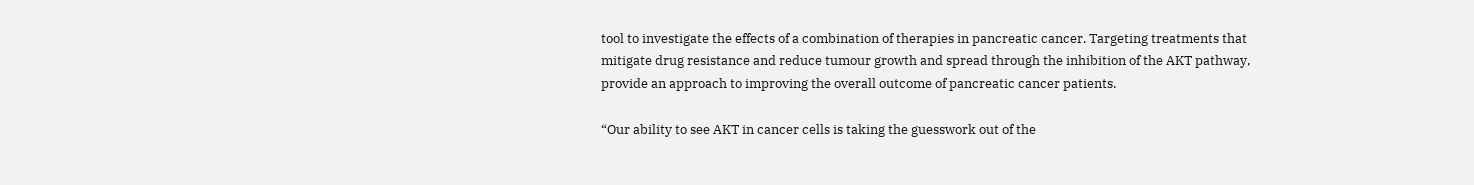tool to investigate the effects of a combination of therapies in pancreatic cancer. Targeting treatments that mitigate drug resistance and reduce tumour growth and spread through the inhibition of the AKT pathway, provide an approach to improving the overall outcome of pancreatic cancer patients.

“Our ability to see AKT in cancer cells is taking the guesswork out of the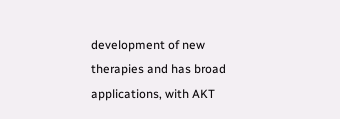development of new therapies and has broad applications, with AKT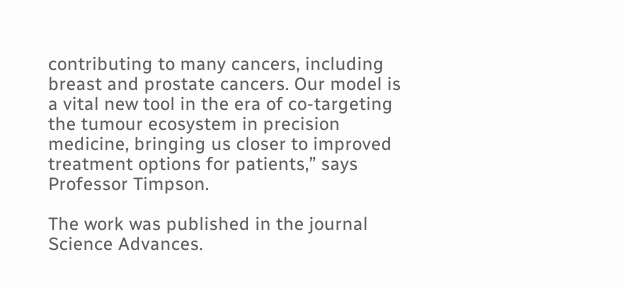contributing to many cancers, including breast and prostate cancers. Our model is a vital new tool in the era of co-targeting the tumour ecosystem in precision medicine, bringing us closer to improved treatment options for patients,” says Professor Timpson.

The work was published in the journal Science Advances.